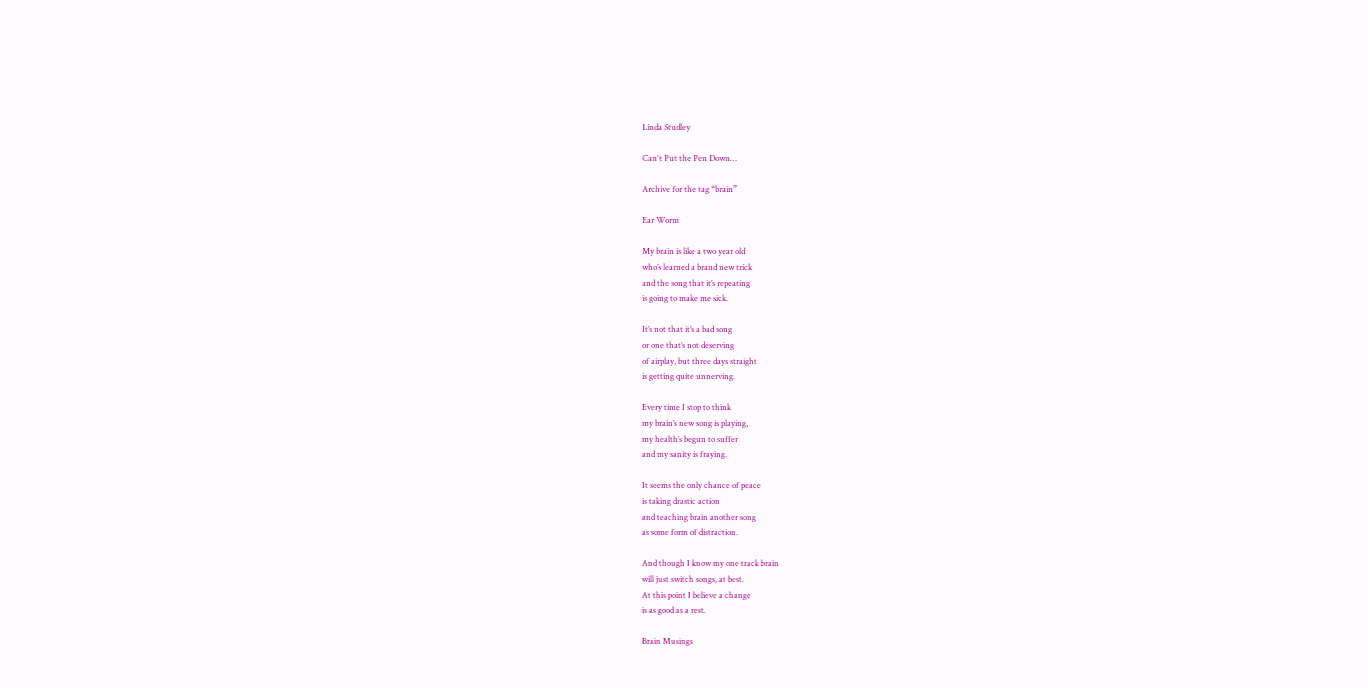Linda Studley

Can't Put the Pen Down…

Archive for the tag “brain”

Ear Worm

My brain is like a two year old
who’s learned a brand new trick
and the song that it’s repeating
is going to make me sick.

It’s not that it’s a bad song
or one that’s not deserving
of airplay, but three days straight
is getting quite unnerving.

Every time I stop to think
my brain’s new song is playing,
my health’s begun to suffer
and my sanity is fraying.

It seems the only chance of peace
is taking drastic action
and teaching brain another song
as some form of distraction.

And though I know my one track brain
will just switch songs, at best.
At this point I believe a change
is as good as a rest.

Brain Musings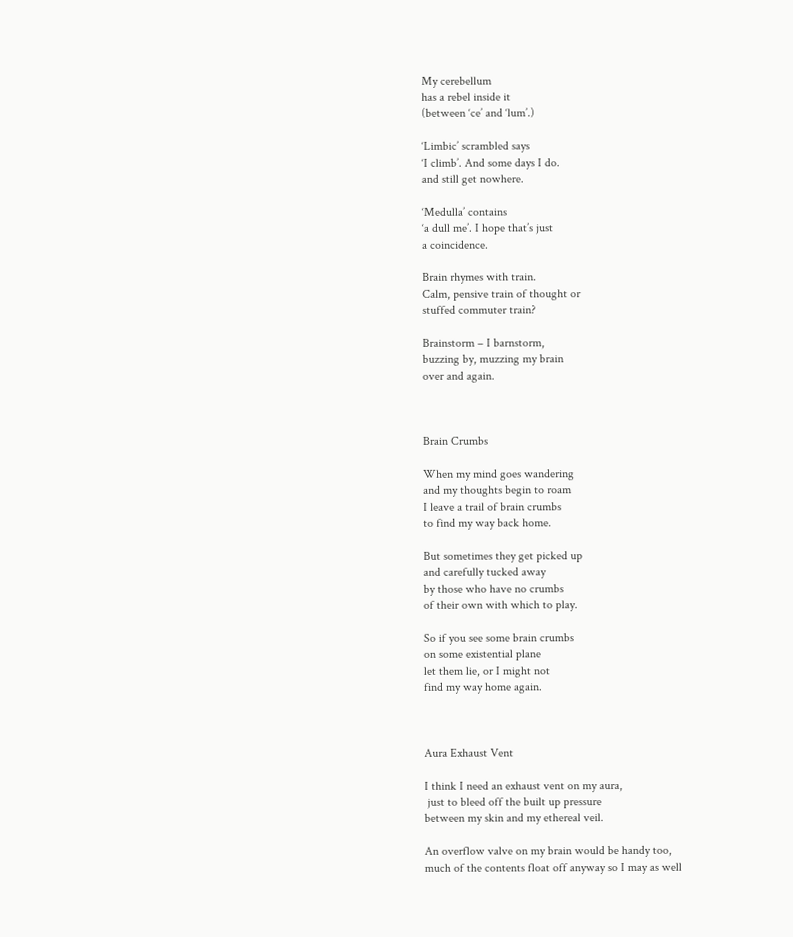My cerebellum
has a rebel inside it
(between ‘ce’ and ‘lum’.)

‘Limbic’ scrambled says
‘I climb’. And some days I do.
and still get nowhere.

‘Medulla’ contains
‘a dull me’. I hope that’s just
a coincidence.

Brain rhymes with train.
Calm, pensive train of thought or
stuffed commuter train?

Brainstorm – I barnstorm,
buzzing by, muzzing my brain
over and again.



Brain Crumbs

When my mind goes wandering
and my thoughts begin to roam
I leave a trail of brain crumbs
to find my way back home.

But sometimes they get picked up
and carefully tucked away
by those who have no crumbs
of their own with which to play.

So if you see some brain crumbs
on some existential plane
let them lie, or I might not
find my way home again.



Aura Exhaust Vent

I think I need an exhaust vent on my aura,
 just to bleed off the built up pressure
between my skin and my ethereal veil.

An overflow valve on my brain would be handy too,
much of the contents float off anyway so I may as well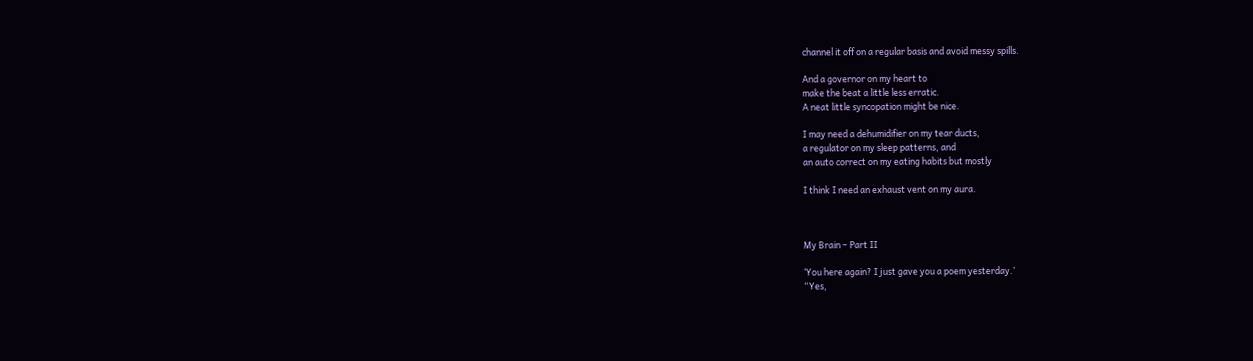channel it off on a regular basis and avoid messy spills.

And a governor on my heart to
make the beat a little less erratic.
A neat little syncopation might be nice.

I may need a dehumidifier on my tear ducts,
a regulator on my sleep patterns, and
an auto correct on my eating habits but mostly

I think I need an exhaust vent on my aura.



My Brain – Part II

‘You here again? I just gave you a poem yesterday.’
“Yes,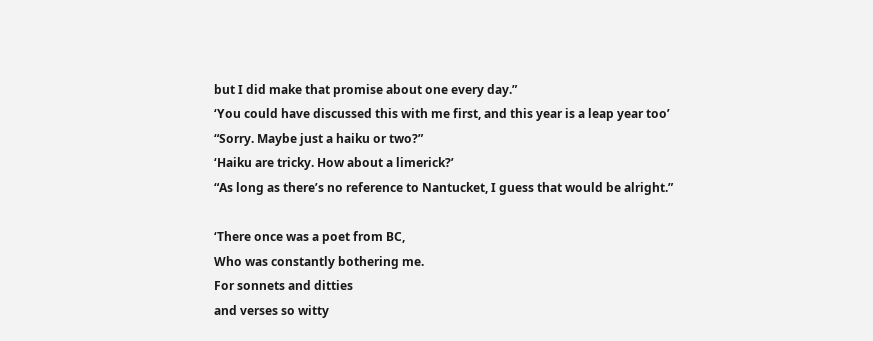but I did make that promise about one every day.”
‘You could have discussed this with me first, and this year is a leap year too’
“Sorry. Maybe just a haiku or two?”
‘Haiku are tricky. How about a limerick?’
“As long as there’s no reference to Nantucket, I guess that would be alright.”

‘There once was a poet from BC,
Who was constantly bothering me.
For sonnets and ditties
and verses so witty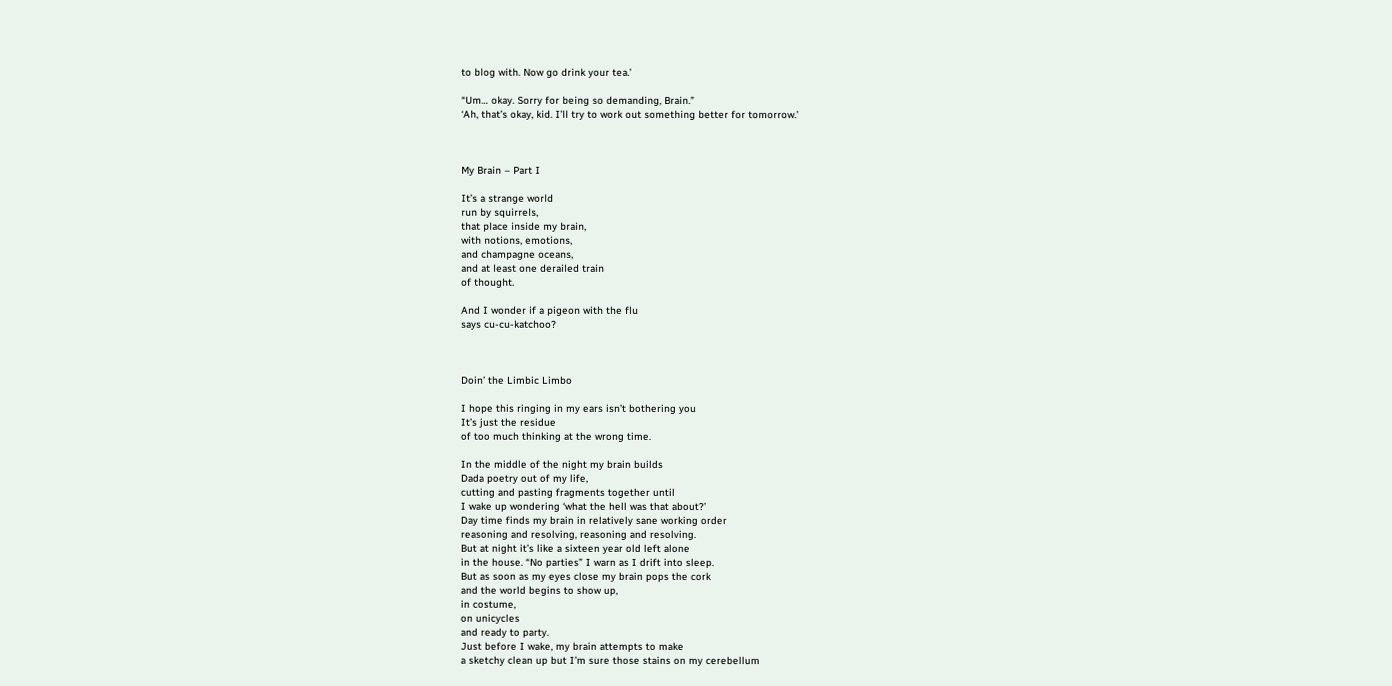to blog with. Now go drink your tea.’

“Um… okay. Sorry for being so demanding, Brain.”
‘Ah, that’s okay, kid. I’ll try to work out something better for tomorrow.’



My Brain – Part I

It’s a strange world
run by squirrels,
that place inside my brain,
with notions, emotions,
and champagne oceans,
and at least one derailed train
of thought.

And I wonder if a pigeon with the flu
says cu-cu-katchoo?



Doin’ the Limbic Limbo

I hope this ringing in my ears isn’t bothering you
It’s just the residue
of too much thinking at the wrong time.

In the middle of the night my brain builds
Dada poetry out of my life,
cutting and pasting fragments together until
I wake up wondering ‘what the hell was that about?’
Day time finds my brain in relatively sane working order
reasoning and resolving, reasoning and resolving.
But at night it’s like a sixteen year old left alone
in the house. “No parties” I warn as I drift into sleep.
But as soon as my eyes close my brain pops the cork
and the world begins to show up,
in costume,
on unicycles
and ready to party.
Just before I wake, my brain attempts to make
a sketchy clean up but I’m sure those stains on my cerebellum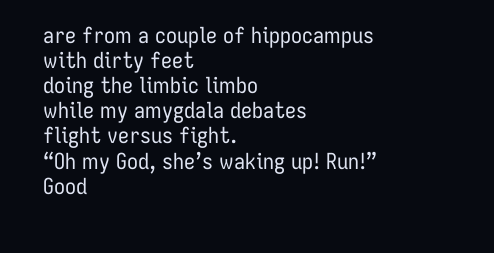are from a couple of hippocampus with dirty feet
doing the limbic limbo
while my amygdala debates
flight versus fight.
“Oh my God, she’s waking up! Run!”
Good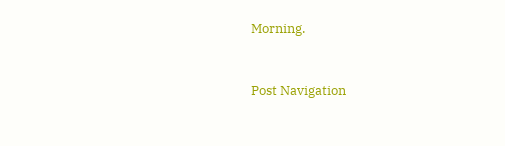Morning.



Post Navigation